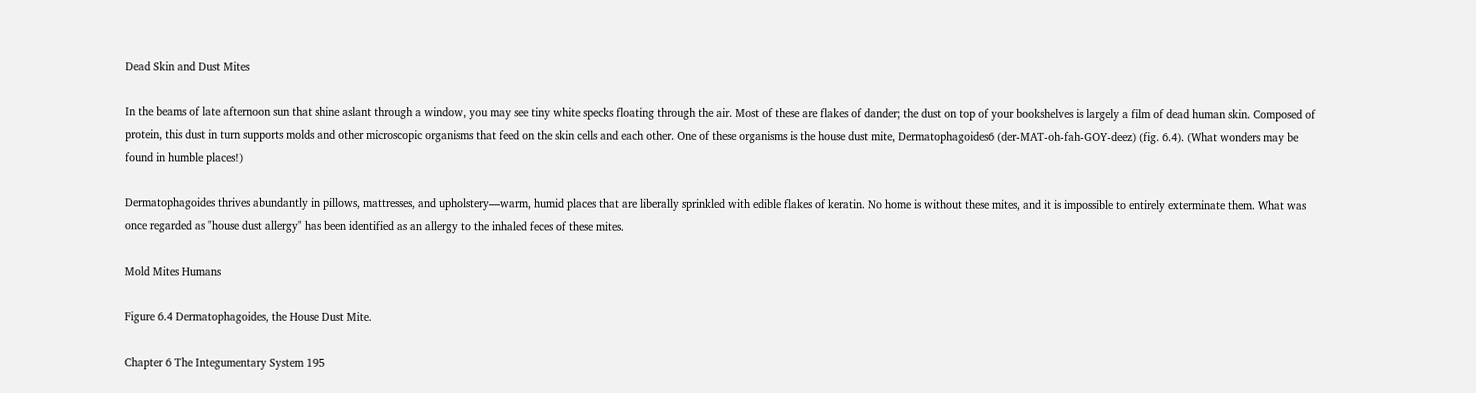Dead Skin and Dust Mites

In the beams of late afternoon sun that shine aslant through a window, you may see tiny white specks floating through the air. Most of these are flakes of dander; the dust on top of your bookshelves is largely a film of dead human skin. Composed of protein, this dust in turn supports molds and other microscopic organisms that feed on the skin cells and each other. One of these organisms is the house dust mite, Dermatophagoides6 (der-MAT-oh-fah-GOY-deez) (fig. 6.4). (What wonders may be found in humble places!)

Dermatophagoides thrives abundantly in pillows, mattresses, and upholstery—warm, humid places that are liberally sprinkled with edible flakes of keratin. No home is without these mites, and it is impossible to entirely exterminate them. What was once regarded as "house dust allergy" has been identified as an allergy to the inhaled feces of these mites.

Mold Mites Humans

Figure 6.4 Dermatophagoides, the House Dust Mite.

Chapter 6 The Integumentary System 195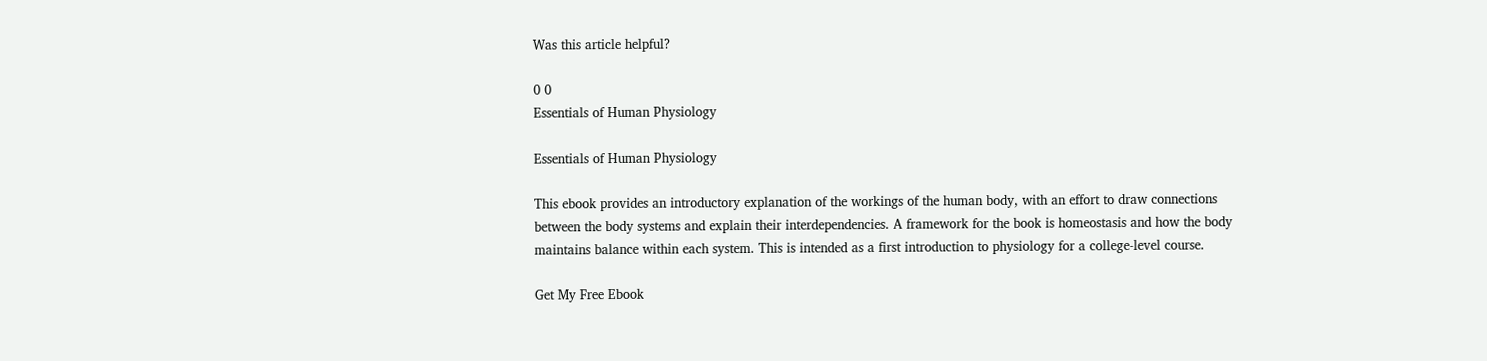Was this article helpful?

0 0
Essentials of Human Physiology

Essentials of Human Physiology

This ebook provides an introductory explanation of the workings of the human body, with an effort to draw connections between the body systems and explain their interdependencies. A framework for the book is homeostasis and how the body maintains balance within each system. This is intended as a first introduction to physiology for a college-level course.

Get My Free Ebook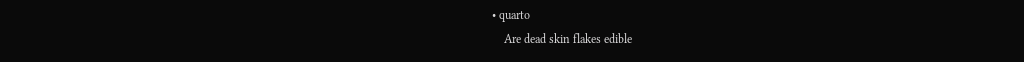• quarto
    Are dead skin flakes edible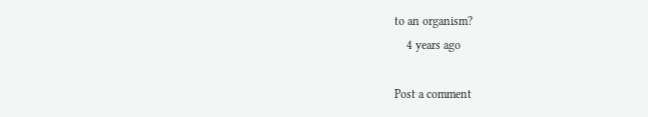to an organism?
    4 years ago

Post a comment